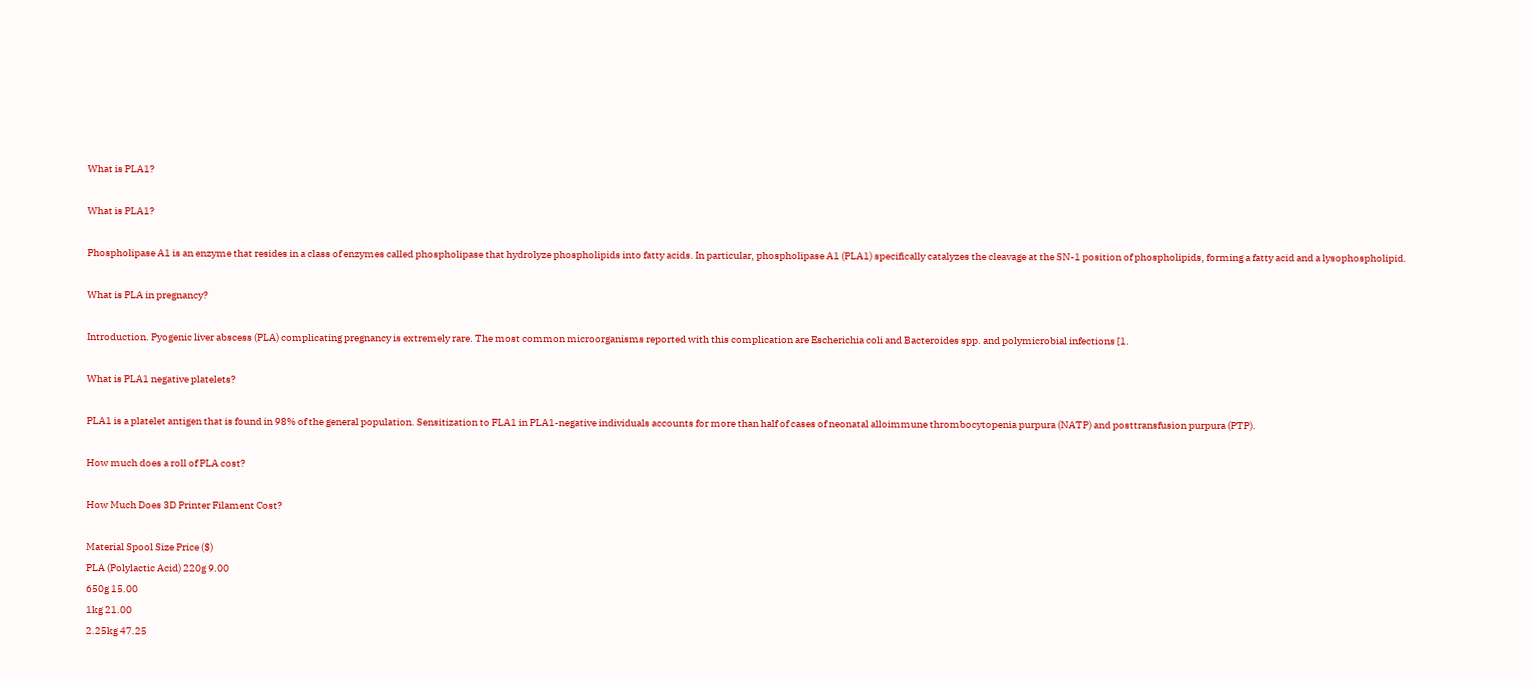What is PLA1?

What is PLA1?

Phospholipase A1 is an enzyme that resides in a class of enzymes called phospholipase that hydrolyze phospholipids into fatty acids. In particular, phospholipase A1 (PLA1) specifically catalyzes the cleavage at the SN-1 position of phospholipids, forming a fatty acid and a lysophospholipid.

What is PLA in pregnancy?

Introduction. Pyogenic liver abscess (PLA) complicating pregnancy is extremely rare. The most common microorganisms reported with this complication are Escherichia coli and Bacteroides spp. and polymicrobial infections [1.

What is PLA1 negative platelets?

PLA1 is a platelet antigen that is found in 98% of the general population. Sensitization to FLA1 in PLA1-negative individuals accounts for more than half of cases of neonatal alloimmune thrombocytopenia purpura (NATP) and posttransfusion purpura (PTP).

How much does a roll of PLA cost?

How Much Does 3D Printer Filament Cost?

Material Spool Size Price ($)
PLA (Polylactic Acid) 220g 9.00
650g 15.00
1kg 21.00
2.25kg 47.25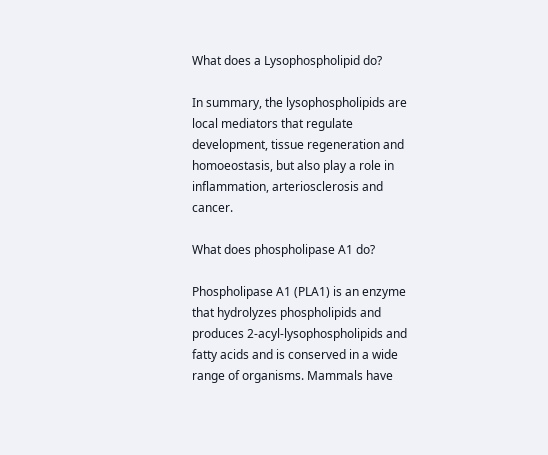What does a Lysophospholipid do?

In summary, the lysophospholipids are local mediators that regulate development, tissue regeneration and homoeostasis, but also play a role in inflammation, arteriosclerosis and cancer.

What does phospholipase A1 do?

Phospholipase A1 (PLA1) is an enzyme that hydrolyzes phospholipids and produces 2-acyl-lysophospholipids and fatty acids and is conserved in a wide range of organisms. Mammals have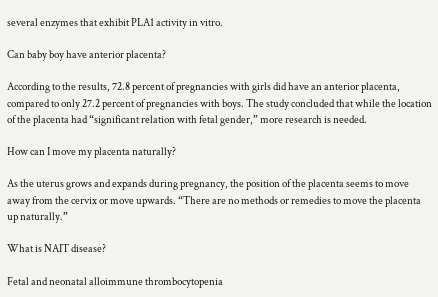several enzymes that exhibit PLA1 activity in vitro.

Can baby boy have anterior placenta?

According to the results, 72.8 percent of pregnancies with girls did have an anterior placenta, compared to only 27.2 percent of pregnancies with boys. The study concluded that while the location of the placenta had “significant relation with fetal gender,” more research is needed.

How can I move my placenta naturally?

As the uterus grows and expands during pregnancy, the position of the placenta seems to move away from the cervix or move upwards. “There are no methods or remedies to move the placenta up naturally.”

What is NAIT disease?

Fetal and neonatal alloimmune thrombocytopenia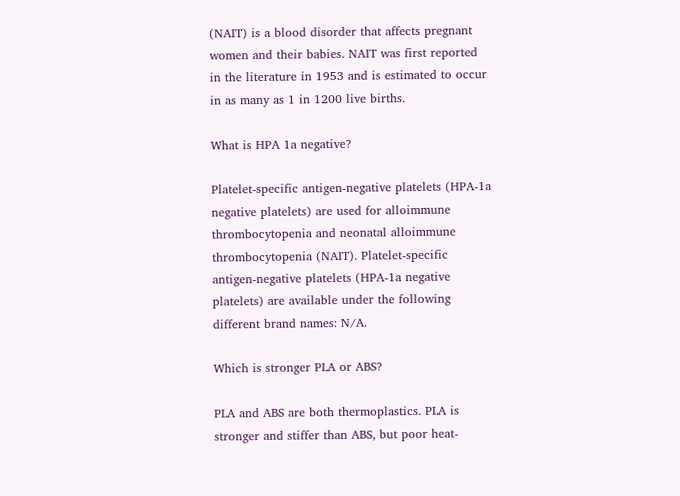(NAIT) is a blood disorder that affects pregnant women and their babies. NAIT was first reported in the literature in 1953 and is estimated to occur in as many as 1 in 1200 live births.

What is HPA 1a negative?

Platelet-specific antigen-negative platelets (HPA-1a negative platelets) are used for alloimmune thrombocytopenia and neonatal alloimmune thrombocytopenia (NAIT). Platelet-specific antigen-negative platelets (HPA-1a negative platelets) are available under the following different brand names: N/A.

Which is stronger PLA or ABS?

PLA and ABS are both thermoplastics. PLA is stronger and stiffer than ABS, but poor heat-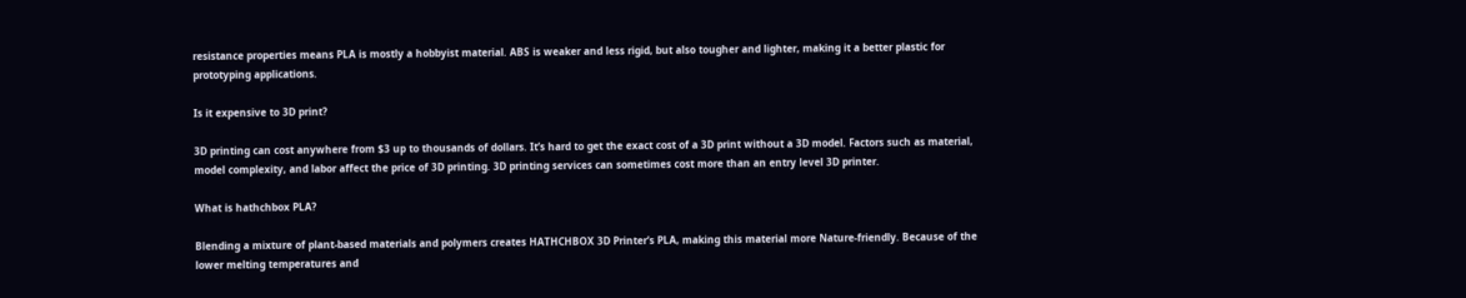resistance properties means PLA is mostly a hobbyist material. ABS is weaker and less rigid, but also tougher and lighter, making it a better plastic for prototyping applications.

Is it expensive to 3D print?

3D printing can cost anywhere from $3 up to thousands of dollars. It’s hard to get the exact cost of a 3D print without a 3D model. Factors such as material, model complexity, and labor affect the price of 3D printing. 3D printing services can sometimes cost more than an entry level 3D printer.

What is hathchbox PLA?

Blending a mixture of plant-based materials and polymers creates HATHCHBOX 3D Printer’s PLA, making this material more Nature-friendly. Because of the lower melting temperatures and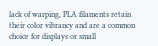lack of warping, PLA filaments retain their color vibrancy and are a common choice for displays or small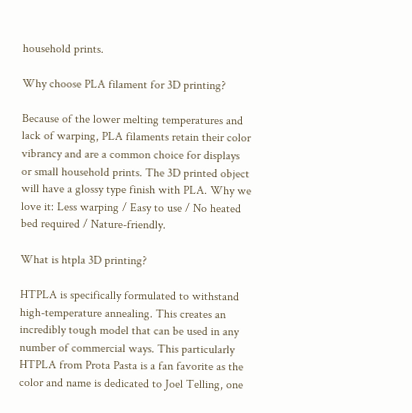household prints.

Why choose PLA filament for 3D printing?

Because of the lower melting temperatures and lack of warping, PLA filaments retain their color vibrancy and are a common choice for displays or small household prints. The 3D printed object will have a glossy type finish with PLA. Why we love it: Less warping / Easy to use / No heated bed required / Nature-friendly.

What is htpla 3D printing?

HTPLA is specifically formulated to withstand high-temperature annealing. This creates an incredibly tough model that can be used in any number of commercial ways. This particularly HTPLA from Prota Pasta is a fan favorite as the color and name is dedicated to Joel Telling, one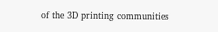of the 3D printing communities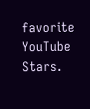favorite YouTube Stars.